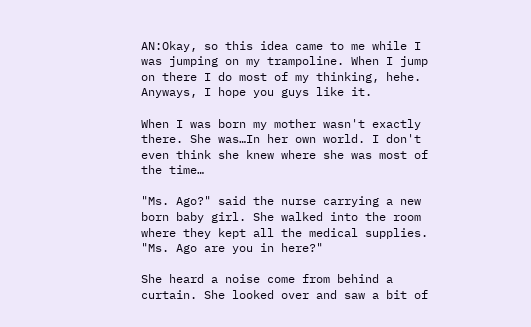AN:Okay, so this idea came to me while I was jumping on my trampoline. When I jump on there I do most of my thinking, hehe. Anyways, I hope you guys like it.

When I was born my mother wasn't exactly there. She was…In her own world. I don't even think she knew where she was most of the time…

"Ms. Ago?" said the nurse carrying a new born baby girl. She walked into the room where they kept all the medical supplies. "Ms. Ago are you in here?"

She heard a noise come from behind a curtain. She looked over and saw a bit of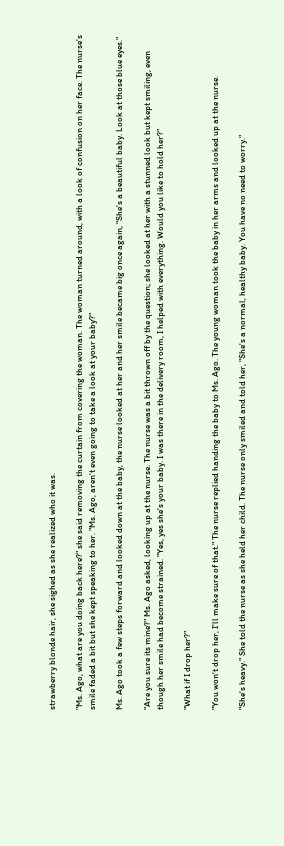strawberry blonde hair, she sighed as she realized who it was.

"Ms. Ago, what are you doing back here?" she said removing the curtain from covering the woman. The woman turned around, with a look of confusion on her face. The nurse's smile faded a bit but she kept speaking to her. "Ms. Ago, aren't even going to take a look at your baby?"

Ms. Ago took a few steps forward and looked down at the baby, the nurse looked at her and her smile became big once again, "She's a beautiful baby. Look at those blue eyes."

"Are you sure its mine?" Ms. Ago asked, looking up at the nurse. The nurse was a bit thrown off by the question; she looked at her with a stunned look but kept smiling, even though her smile had become strained. "Yes, yes she's your baby. I was there in the delivery room, I helped with everything. Would you like to hold her?"

"What if I drop her?"

"You won't drop her, I'll make sure of that." The nurse replied handing the baby to Ms. Ago. The young woman took the baby in her arms and looked up at the nurse.

"She's heavy." She told the nurse as she held her child. The nurse only smiled and told her, "She's a normal, healthy baby. You have no need to worry."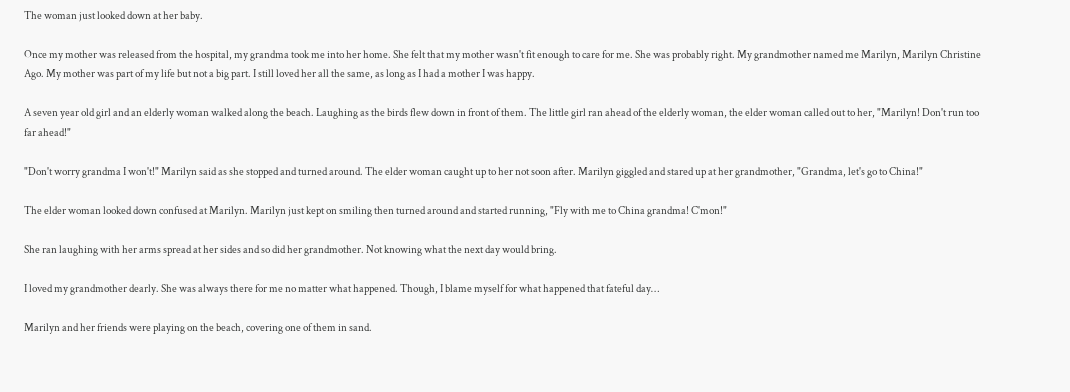The woman just looked down at her baby.

Once my mother was released from the hospital, my grandma took me into her home. She felt that my mother wasn't fit enough to care for me. She was probably right. My grandmother named me Marilyn, Marilyn Christine Ago. My mother was part of my life but not a big part. I still loved her all the same, as long as I had a mother I was happy.

A seven year old girl and an elderly woman walked along the beach. Laughing as the birds flew down in front of them. The little girl ran ahead of the elderly woman, the elder woman called out to her, "Marilyn! Don't run too far ahead!"

"Don't worry grandma I won't!" Marilyn said as she stopped and turned around. The elder woman caught up to her not soon after. Marilyn giggled and stared up at her grandmother, "Grandma, let's go to China!"

The elder woman looked down confused at Marilyn. Marilyn just kept on smiling then turned around and started running, "Fly with me to China grandma! C'mon!"

She ran laughing with her arms spread at her sides and so did her grandmother. Not knowing what the next day would bring.

I loved my grandmother dearly. She was always there for me no matter what happened. Though, I blame myself for what happened that fateful day…

Marilyn and her friends were playing on the beach, covering one of them in sand.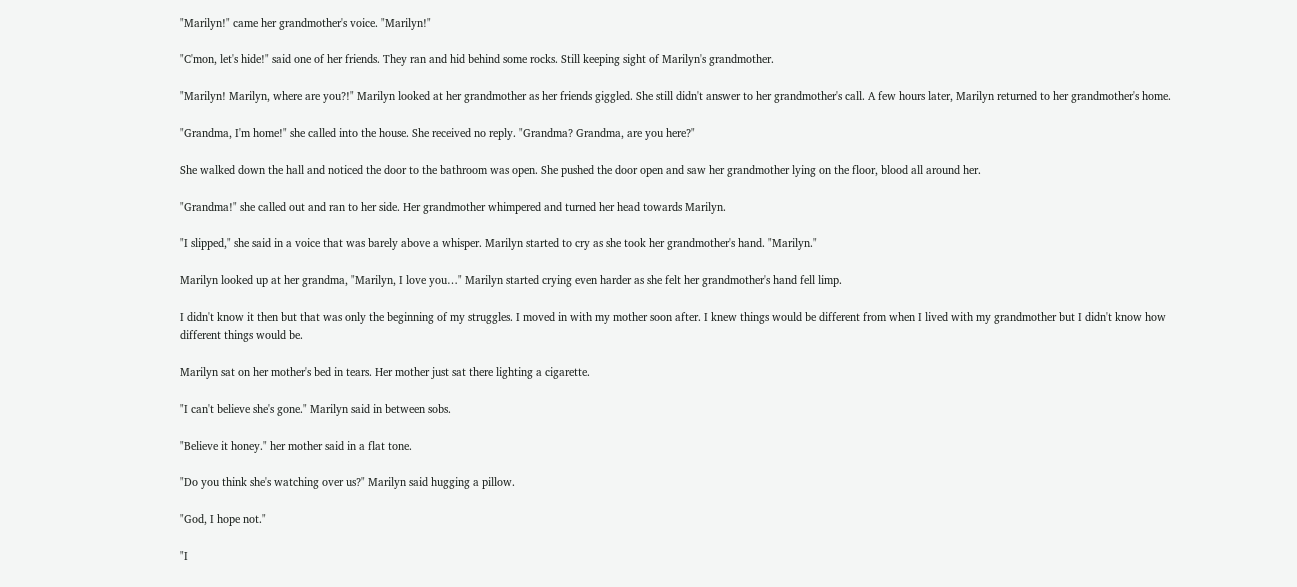"Marilyn!" came her grandmother's voice. "Marilyn!"

"C'mon, let's hide!" said one of her friends. They ran and hid behind some rocks. Still keeping sight of Marilyn's grandmother.

"Marilyn! Marilyn, where are you?!" Marilyn looked at her grandmother as her friends giggled. She still didn't answer to her grandmother's call. A few hours later, Marilyn returned to her grandmother's home.

"Grandma, I'm home!" she called into the house. She received no reply. "Grandma? Grandma, are you here?"

She walked down the hall and noticed the door to the bathroom was open. She pushed the door open and saw her grandmother lying on the floor, blood all around her.

"Grandma!" she called out and ran to her side. Her grandmother whimpered and turned her head towards Marilyn.

"I slipped," she said in a voice that was barely above a whisper. Marilyn started to cry as she took her grandmother's hand. "Marilyn."

Marilyn looked up at her grandma, "Marilyn, I love you…" Marilyn started crying even harder as she felt her grandmother's hand fell limp.

I didn't know it then but that was only the beginning of my struggles. I moved in with my mother soon after. I knew things would be different from when I lived with my grandmother but I didn't know how different things would be.

Marilyn sat on her mother's bed in tears. Her mother just sat there lighting a cigarette.

"I can't believe she's gone." Marilyn said in between sobs.

"Believe it honey." her mother said in a flat tone.

"Do you think she's watching over us?" Marilyn said hugging a pillow.

"God, I hope not."

"I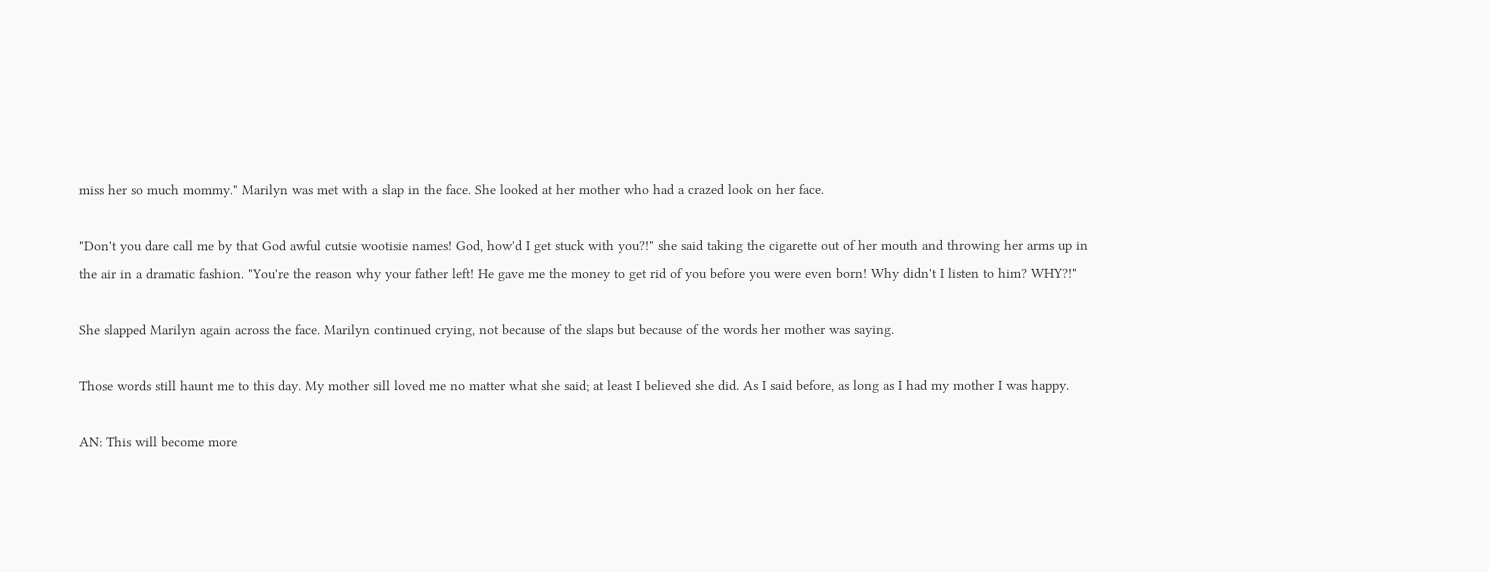miss her so much mommy." Marilyn was met with a slap in the face. She looked at her mother who had a crazed look on her face.

"Don't you dare call me by that God awful cutsie wootisie names! God, how'd I get stuck with you?!" she said taking the cigarette out of her mouth and throwing her arms up in the air in a dramatic fashion. "You're the reason why your father left! He gave me the money to get rid of you before you were even born! Why didn't I listen to him? WHY?!"

She slapped Marilyn again across the face. Marilyn continued crying, not because of the slaps but because of the words her mother was saying.

Those words still haunt me to this day. My mother sill loved me no matter what she said; at least I believed she did. As I said before, as long as I had my mother I was happy.

AN: This will become more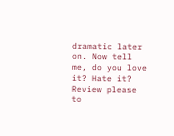dramatic later on. Now tell me, do you love it? Hate it? Review please to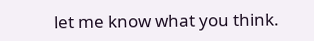let me know what you think.